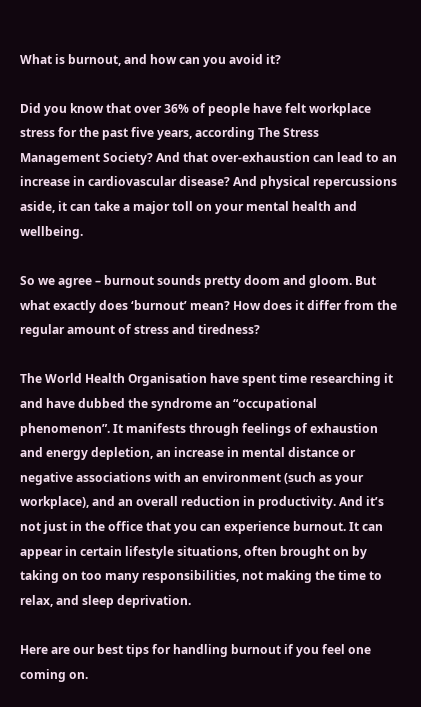What is burnout, and how can you avoid it?

Did you know that over 36% of people have felt workplace stress for the past five years, according The Stress Management Society? And that over-exhaustion can lead to an increase in cardiovascular disease? And physical repercussions aside, it can take a major toll on your mental health and wellbeing.

So we agree – burnout sounds pretty doom and gloom. But what exactly does ‘burnout’ mean? How does it differ from the regular amount of stress and tiredness?

The World Health Organisation have spent time researching it and have dubbed the syndrome an “occupational phenomenon”. It manifests through feelings of exhaustion and energy depletion, an increase in mental distance or negative associations with an environment (such as your workplace), and an overall reduction in productivity. And it’s not just in the office that you can experience burnout. It can appear in certain lifestyle situations, often brought on by taking on too many responsibilities, not making the time to relax, and sleep deprivation.

Here are our best tips for handling burnout if you feel one coming on.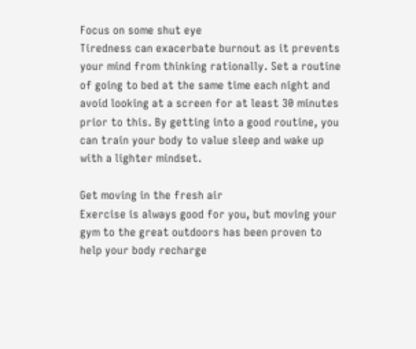Focus on some shut eye
Tiredness can exacerbate burnout as it prevents your mind from thinking rationally. Set a routine of going to bed at the same time each night and avoid looking at a screen for at least 30 minutes prior to this. By getting into a good routine, you can train your body to value sleep and wake up with a lighter mindset.

Get moving in the fresh air
Exercise is always good for you, but moving your gym to the great outdoors has been proven to help your body recharge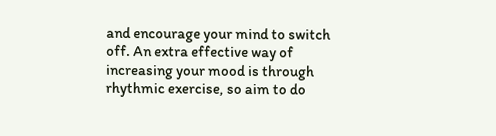and encourage your mind to switch off. An extra effective way of increasing your mood is through rhythmic exercise, so aim to do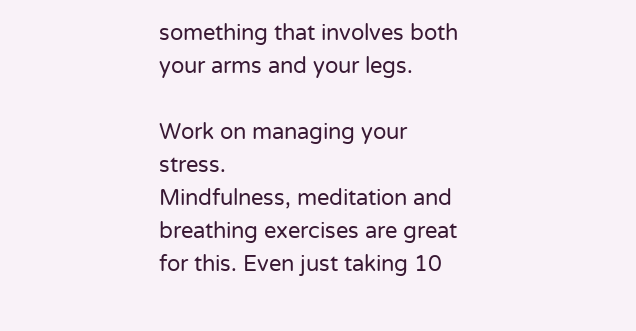something that involves both your arms and your legs.

Work on managing your stress.
Mindfulness, meditation and breathing exercises are great for this. Even just taking 10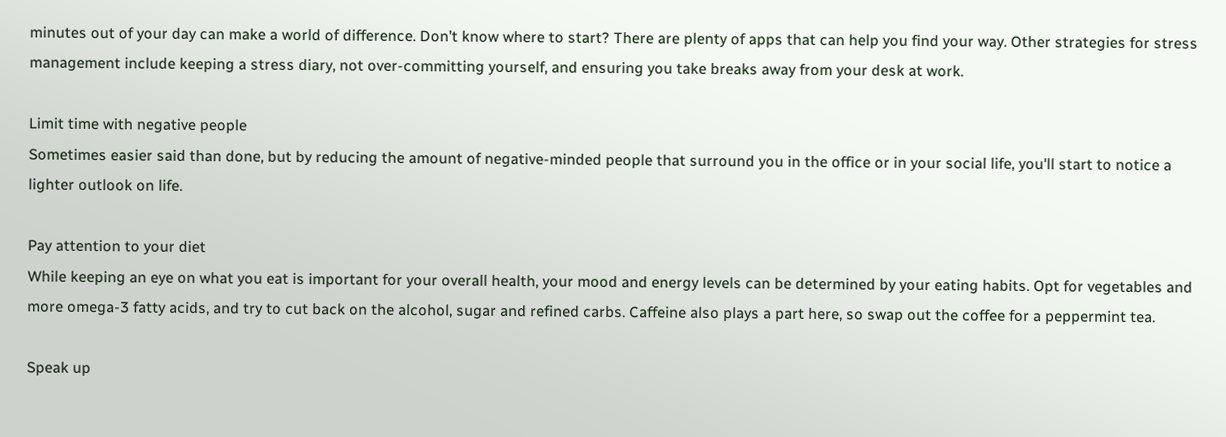minutes out of your day can make a world of difference. Don’t know where to start? There are plenty of apps that can help you find your way. Other strategies for stress management include keeping a stress diary, not over-committing yourself, and ensuring you take breaks away from your desk at work.

Limit time with negative people
Sometimes easier said than done, but by reducing the amount of negative-minded people that surround you in the office or in your social life, you'll start to notice a lighter outlook on life.

Pay attention to your diet
While keeping an eye on what you eat is important for your overall health, your mood and energy levels can be determined by your eating habits. Opt for vegetables and more omega-3 fatty acids, and try to cut back on the alcohol, sugar and refined carbs. Caffeine also plays a part here, so swap out the coffee for a peppermint tea.

Speak up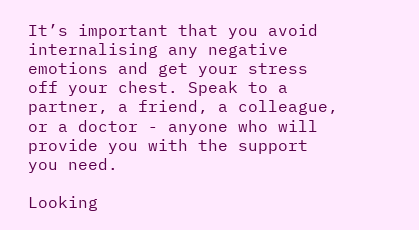It’s important that you avoid internalising any negative emotions and get your stress off your chest. Speak to a partner, a friend, a colleague, or a doctor - anyone who will provide you with the support you need.

Looking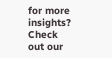for more insights? Check out our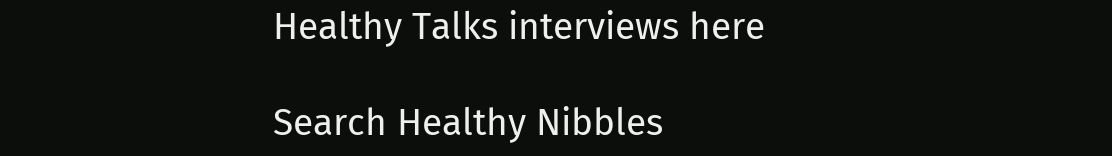Healthy Talks interviews here

Search Healthy Nibbles